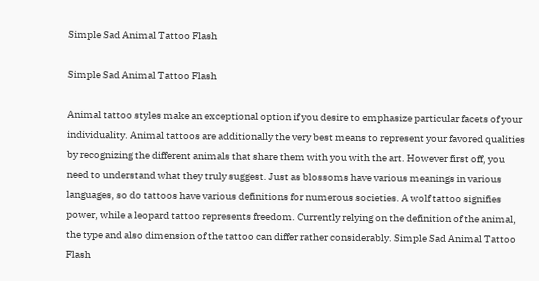Simple Sad Animal Tattoo Flash

Simple Sad Animal Tattoo Flash

Animal tattoo styles make an exceptional option if you desire to emphasize particular facets of your individuality. Animal tattoos are additionally the very best means to represent your favored qualities by recognizing the different animals that share them with you with the art. However first off, you need to understand what they truly suggest. Just as blossoms have various meanings in various languages, so do tattoos have various definitions for numerous societies. A wolf tattoo signifies power, while a leopard tattoo represents freedom. Currently relying on the definition of the animal, the type and also dimension of the tattoo can differ rather considerably. Simple Sad Animal Tattoo Flash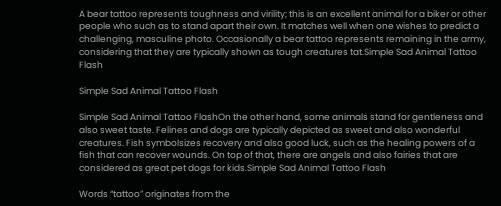A bear tattoo represents toughness and virility; this is an excellent animal for a biker or other people who such as to stand apart their own. It matches well when one wishes to predict a challenging, masculine photo. Occasionally a bear tattoo represents remaining in the army, considering that they are typically shown as tough creatures tat.Simple Sad Animal Tattoo Flash

Simple Sad Animal Tattoo Flash

Simple Sad Animal Tattoo FlashOn the other hand, some animals stand for gentleness and also sweet taste. Felines and dogs are typically depicted as sweet and also wonderful creatures. Fish symbolsizes recovery and also good luck, such as the healing powers of a fish that can recover wounds. On top of that, there are angels and also fairies that are considered as great pet dogs for kids.Simple Sad Animal Tattoo Flash

Words “tattoo” originates from the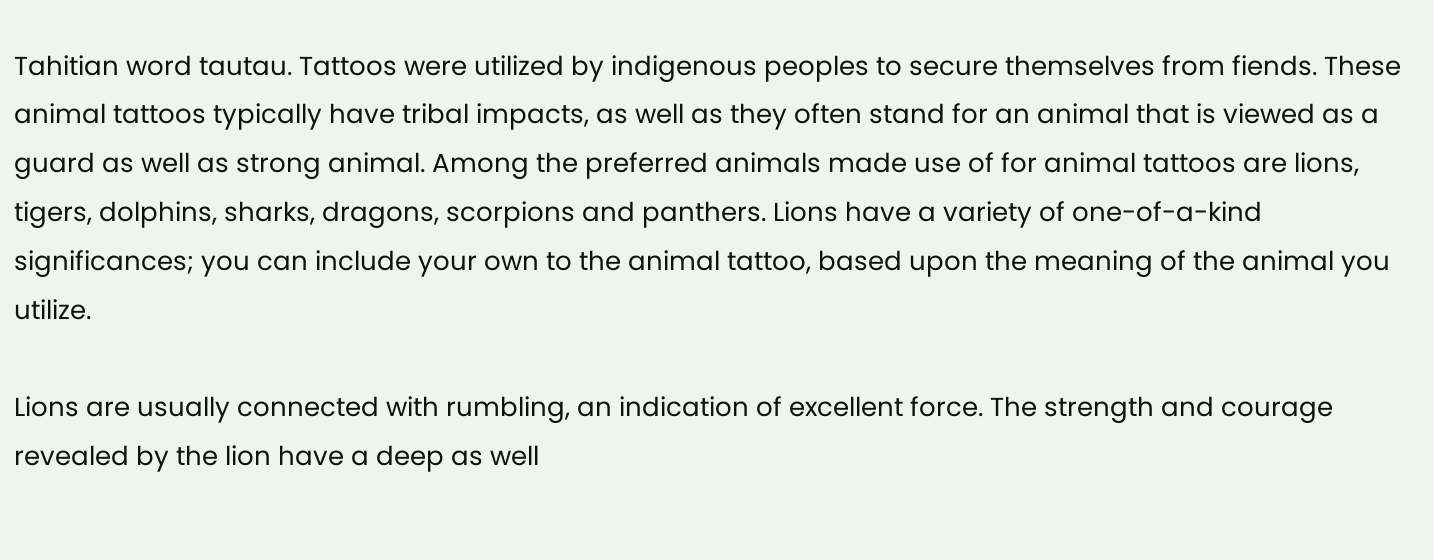Tahitian word tautau. Tattoos were utilized by indigenous peoples to secure themselves from fiends. These animal tattoos typically have tribal impacts, as well as they often stand for an animal that is viewed as a guard as well as strong animal. Among the preferred animals made use of for animal tattoos are lions, tigers, dolphins, sharks, dragons, scorpions and panthers. Lions have a variety of one-of-a-kind significances; you can include your own to the animal tattoo, based upon the meaning of the animal you utilize.

Lions are usually connected with rumbling, an indication of excellent force. The strength and courage revealed by the lion have a deep as well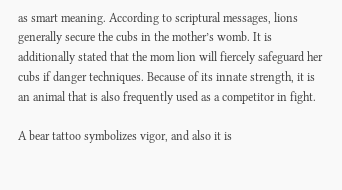as smart meaning. According to scriptural messages, lions generally secure the cubs in the mother’s womb. It is additionally stated that the mom lion will fiercely safeguard her cubs if danger techniques. Because of its innate strength, it is an animal that is also frequently used as a competitor in fight.

A bear tattoo symbolizes vigor, and also it is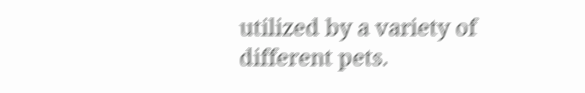utilized by a variety of different pets.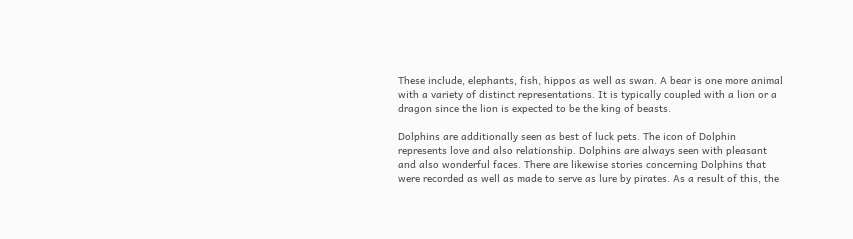These include, elephants, fish, hippos as well as swan. A bear is one more animal with a variety of distinct representations. It is typically coupled with a lion or a dragon since the lion is expected to be the king of beasts.

Dolphins are additionally seen as best of luck pets. The icon of Dolphin represents love and also relationship. Dolphins are always seen with pleasant and also wonderful faces. There are likewise stories concerning Dolphins that were recorded as well as made to serve as lure by pirates. As a result of this, the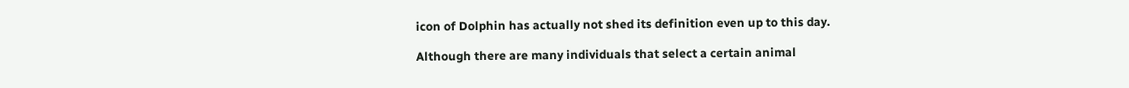icon of Dolphin has actually not shed its definition even up to this day.

Although there are many individuals that select a certain animal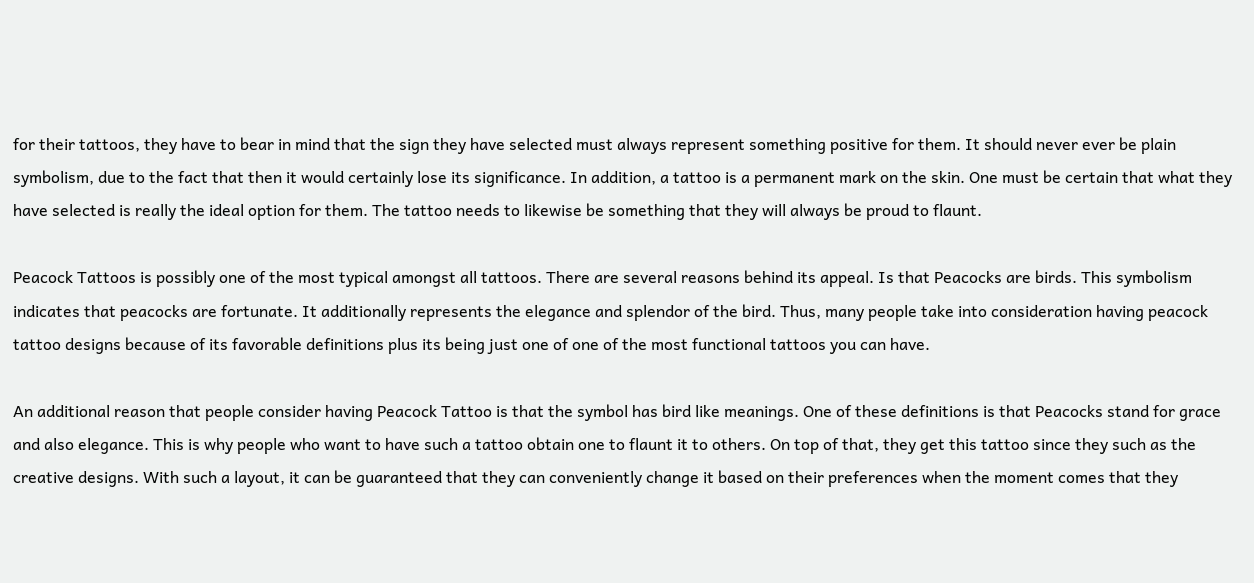for their tattoos, they have to bear in mind that the sign they have selected must always represent something positive for them. It should never ever be plain symbolism, due to the fact that then it would certainly lose its significance. In addition, a tattoo is a permanent mark on the skin. One must be certain that what they have selected is really the ideal option for them. The tattoo needs to likewise be something that they will always be proud to flaunt.

Peacock Tattoos is possibly one of the most typical amongst all tattoos. There are several reasons behind its appeal. Is that Peacocks are birds. This symbolism indicates that peacocks are fortunate. It additionally represents the elegance and splendor of the bird. Thus, many people take into consideration having peacock tattoo designs because of its favorable definitions plus its being just one of one of the most functional tattoos you can have.

An additional reason that people consider having Peacock Tattoo is that the symbol has bird like meanings. One of these definitions is that Peacocks stand for grace and also elegance. This is why people who want to have such a tattoo obtain one to flaunt it to others. On top of that, they get this tattoo since they such as the creative designs. With such a layout, it can be guaranteed that they can conveniently change it based on their preferences when the moment comes that they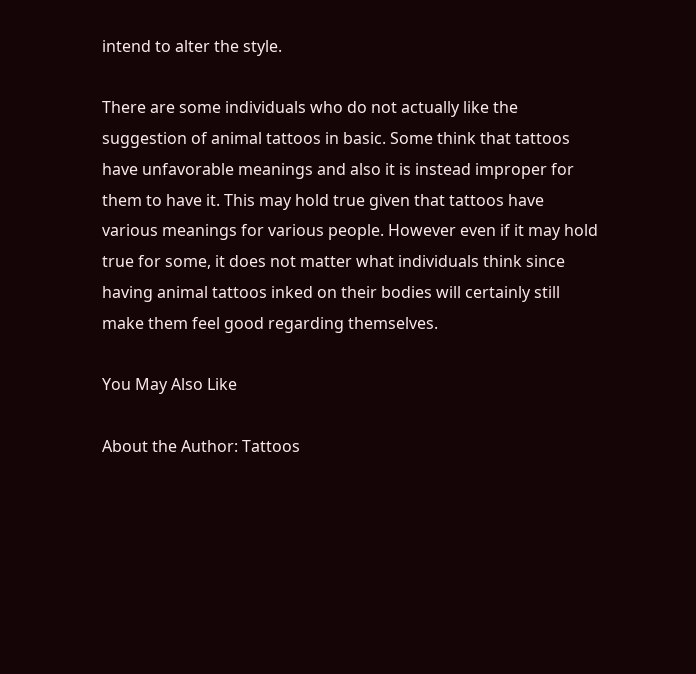intend to alter the style.

There are some individuals who do not actually like the suggestion of animal tattoos in basic. Some think that tattoos have unfavorable meanings and also it is instead improper for them to have it. This may hold true given that tattoos have various meanings for various people. However even if it may hold true for some, it does not matter what individuals think since having animal tattoos inked on their bodies will certainly still make them feel good regarding themselves.

You May Also Like

About the Author: Tattoos